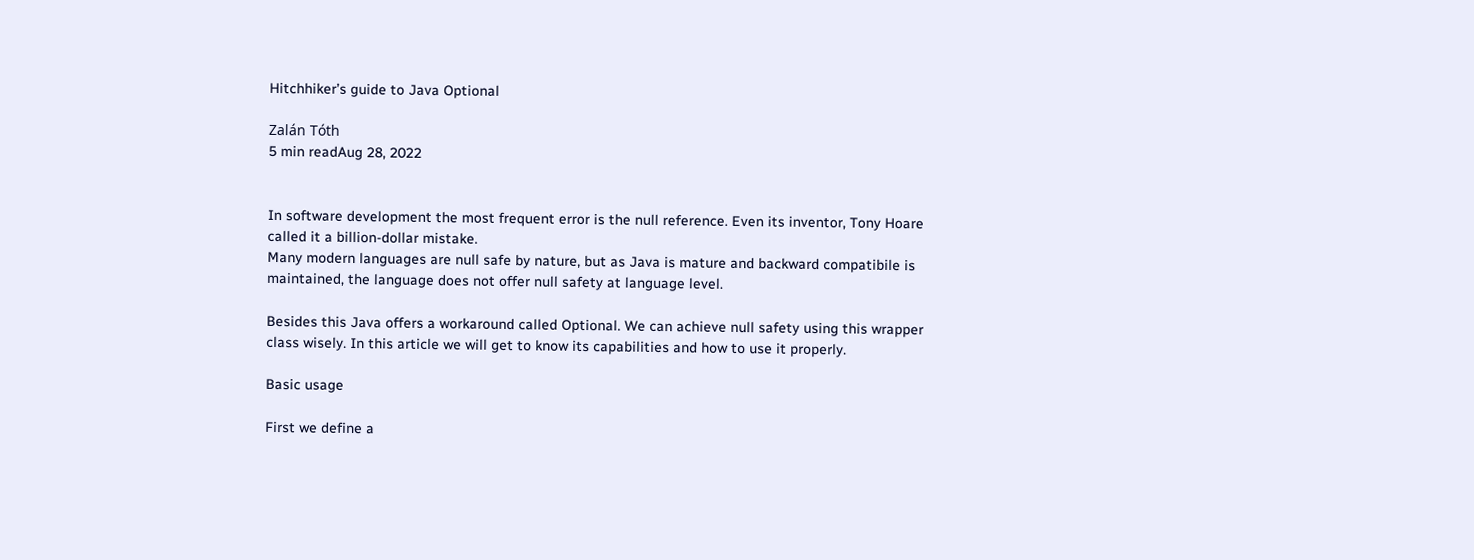Hitchhiker’s guide to Java Optional

Zalán Tóth
5 min readAug 28, 2022


In software development the most frequent error is the null reference. Even its inventor, Tony Hoare called it a billion-dollar mistake.
Many modern languages are null safe by nature, but as Java is mature and backward compatibile is maintained, the language does not offer null safety at language level.

Besides this Java offers a workaround called Optional. We can achieve null safety using this wrapper class wisely. In this article we will get to know its capabilities and how to use it properly.

Basic usage

First we define a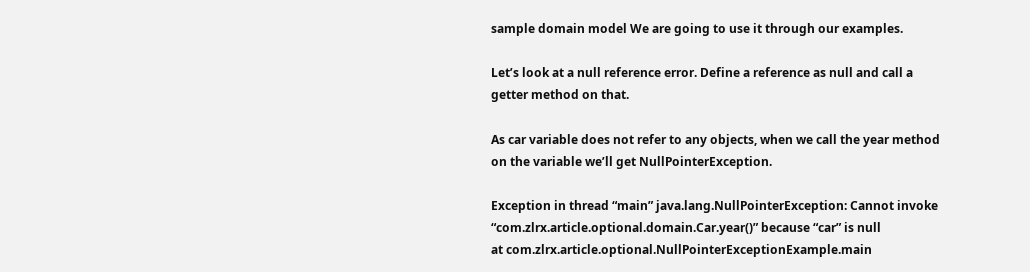sample domain model We are going to use it through our examples.

Let’s look at a null reference error. Define a reference as null and call a getter method on that.

As car variable does not refer to any objects, when we call the year method on the variable we’ll get NullPointerException.

Exception in thread “main” java.lang.NullPointerException: Cannot invoke “com.zlrx.article.optional.domain.Car.year()” because “car” is null
at com.zlrx.article.optional.NullPointerExceptionExample.main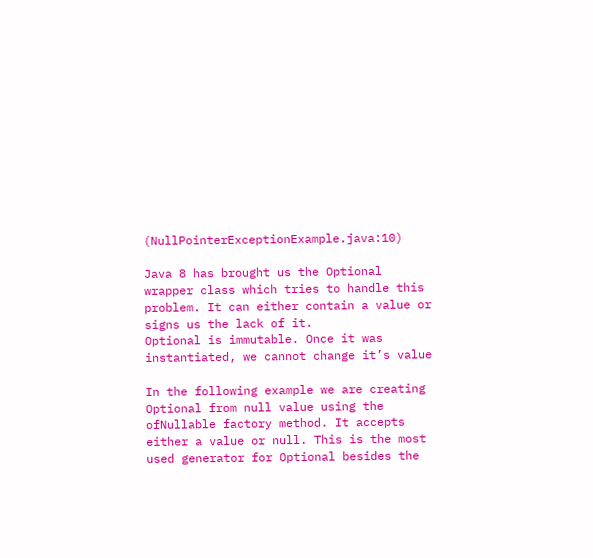(NullPointerExceptionExample.java:10)

Java 8 has brought us the Optional wrapper class which tries to handle this problem. It can either contain a value or signs us the lack of it.
Optional is immutable. Once it was instantiated, we cannot change it’s value

In the following example we are creating Optional from null value using the ofNullable factory method. It accepts either a value or null. This is the most used generator for Optional besides the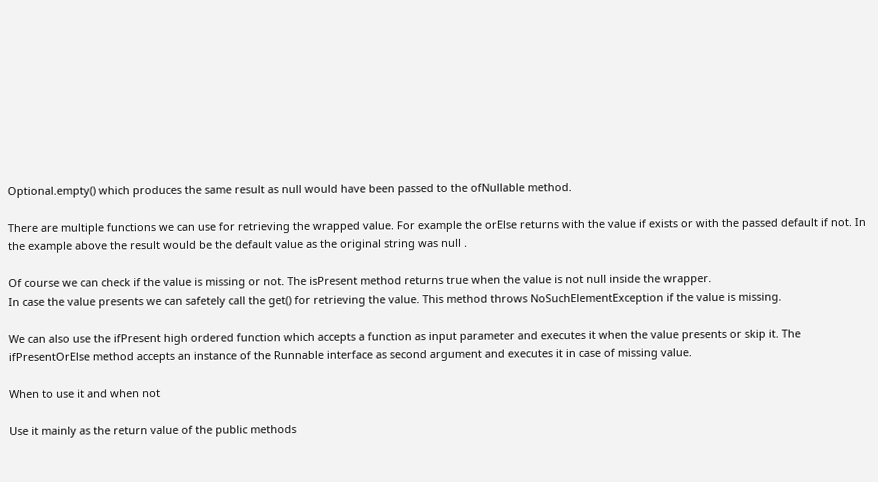Optional.empty() which produces the same result as null would have been passed to the ofNullable method.

There are multiple functions we can use for retrieving the wrapped value. For example the orElse returns with the value if exists or with the passed default if not. In the example above the result would be the default value as the original string was null .

Of course we can check if the value is missing or not. The isPresent method returns true when the value is not null inside the wrapper.
In case the value presents we can safetely call the get() for retrieving the value. This method throws NoSuchElementException if the value is missing.

We can also use the ifPresent high ordered function which accepts a function as input parameter and executes it when the value presents or skip it. The ifPresentOrElse method accepts an instance of the Runnable interface as second argument and executes it in case of missing value.

When to use it and when not

Use it mainly as the return value of the public methods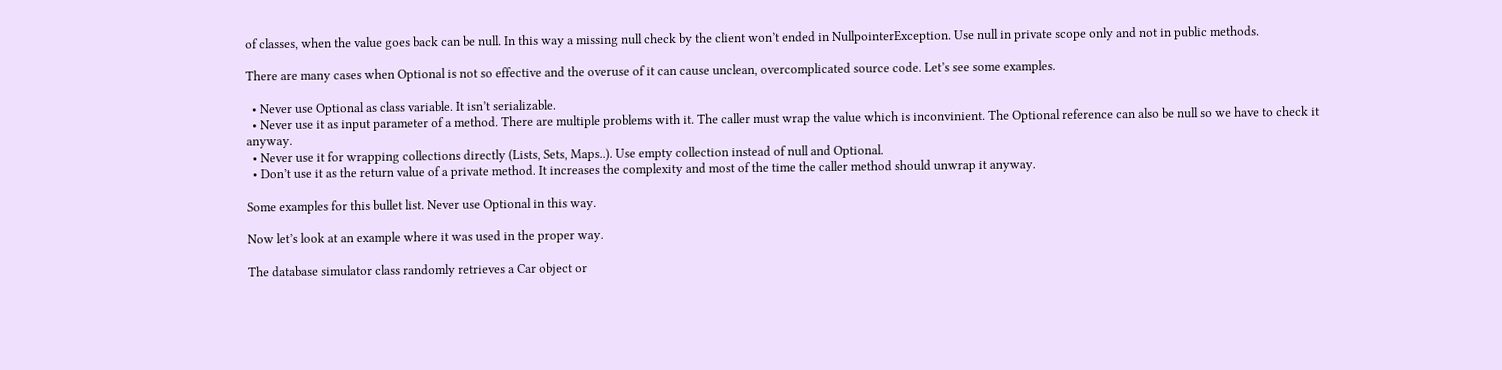of classes, when the value goes back can be null. In this way a missing null check by the client won’t ended in NullpointerException. Use null in private scope only and not in public methods.

There are many cases when Optional is not so effective and the overuse of it can cause unclean, overcomplicated source code. Let’s see some examples.

  • Never use Optional as class variable. It isn’t serializable.
  • Never use it as input parameter of a method. There are multiple problems with it. The caller must wrap the value which is inconvinient. The Optional reference can also be null so we have to check it anyway.
  • Never use it for wrapping collections directly (Lists, Sets, Maps..). Use empty collection instead of null and Optional.
  • Don’t use it as the return value of a private method. It increases the complexity and most of the time the caller method should unwrap it anyway.

Some examples for this bullet list. Never use Optional in this way.

Now let’s look at an example where it was used in the proper way.

The database simulator class randomly retrieves a Car object or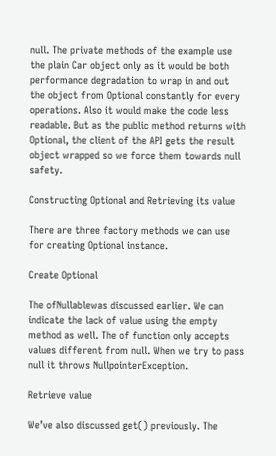null. The private methods of the example use the plain Car object only as it would be both performance degradation to wrap in and out the object from Optional constantly for every operations. Also it would make the code less readable. But as the public method returns with Optional, the client of the API gets the result object wrapped so we force them towards null safety.

Constructing Optional and Retrieving its value

There are three factory methods we can use for creating Optional instance.

Create Optional

The ofNullablewas discussed earlier. We can indicate the lack of value using the empty method as well. The of function only accepts values different from null. When we try to pass null it throws NullpointerException.

Retrieve value

We’ve also discussed get() previously. The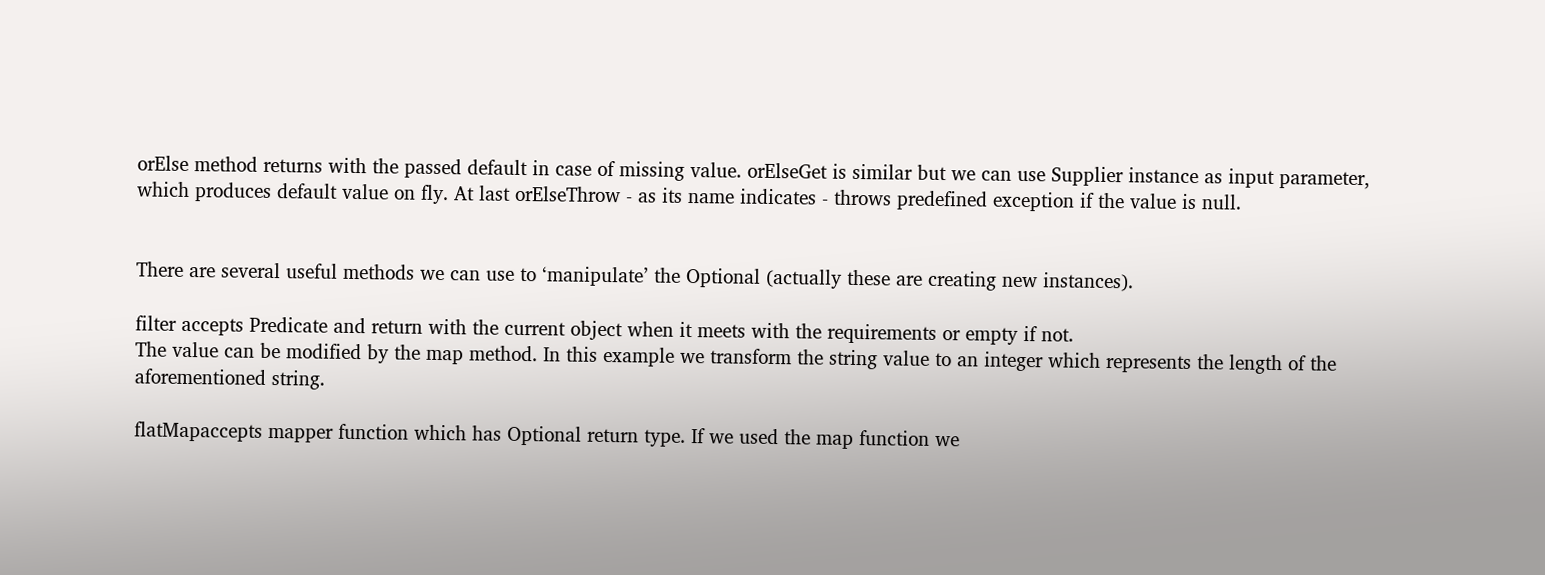orElse method returns with the passed default in case of missing value. orElseGet is similar but we can use Supplier instance as input parameter, which produces default value on fly. At last orElseThrow - as its name indicates - throws predefined exception if the value is null.


There are several useful methods we can use to ‘manipulate’ the Optional (actually these are creating new instances).

filter accepts Predicate and return with the current object when it meets with the requirements or empty if not.
The value can be modified by the map method. In this example we transform the string value to an integer which represents the length of the aforementioned string.

flatMapaccepts mapper function which has Optional return type. If we used the map function we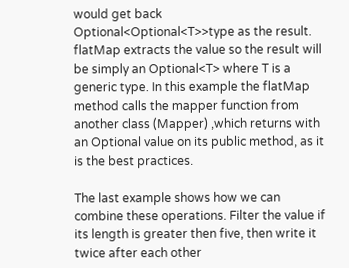would get back Optional<Optional<T>>type as the result. flatMap extracts the value so the result will be simply an Optional<T> where T is a generic type. In this example the flatMap method calls the mapper function from another class (Mapper) ,which returns with an Optional value on its public method, as it is the best practices.

The last example shows how we can combine these operations. Filter the value if its length is greater then five, then write it twice after each other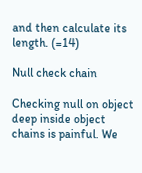and then calculate its length. (=14)

Null check chain

Checking null on object deep inside object chains is painful. We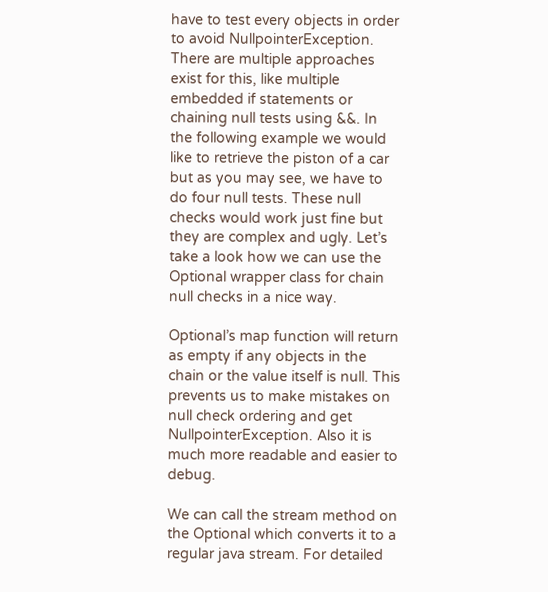have to test every objects in order to avoid NullpointerException. There are multiple approaches exist for this, like multiple embedded if statements or chaining null tests using &&. In the following example we would like to retrieve the piston of a car but as you may see, we have to do four null tests. These null checks would work just fine but they are complex and ugly. Let’s take a look how we can use the Optional wrapper class for chain null checks in a nice way.

Optional’s map function will return as empty if any objects in the chain or the value itself is null. This prevents us to make mistakes on null check ordering and get NullpointerException. Also it is much more readable and easier to debug.

We can call the stream method on the Optional which converts it to a regular java stream. For detailed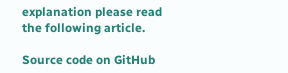explanation please read the following article.

Source code on GitHub